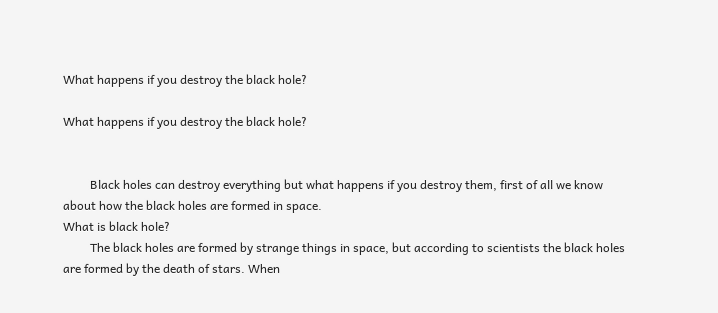What happens if you destroy the black hole?

What happens if you destroy the black hole?


         Black holes can destroy everything but what happens if you destroy them, first of all we know about how the black holes are formed in space.
What is black hole?
         The black holes are formed by strange things in space, but according to scientists the black holes are formed by the death of stars. When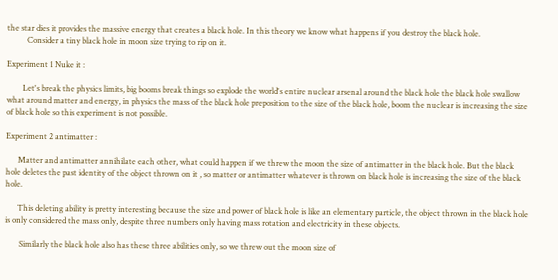the star dies it provides the massive energy that creates a black hole. In this theory we know what happens if you destroy the black hole.
          Consider a tiny black hole in moon size trying to rip on it.

Experiment 1 Nuke it :

        Let's break the physics limits, big booms break things so explode the world's entire nuclear arsenal around the black hole the black hole swallow what around matter and energy, in physics the mass of the black hole preposition to the size of the black hole, boom the nuclear is increasing the size of black hole so this experiment is not possible.

Experiment 2 antimatter :

      Matter and antimatter annihilate each other, what could happen if we threw the moon the size of antimatter in the black hole. But the black hole deletes the past identity of the object thrown on it , so matter or antimatter whatever is thrown on black hole is increasing the size of the black hole.

      This deleting ability is pretty interesting because the size and power of black hole is like an elementary particle, the object thrown in the black hole is only considered the mass only, despite three numbers only having mass rotation and electricity in these objects.

       Similarly the black hole also has these three abilities only, so we threw out the moon size of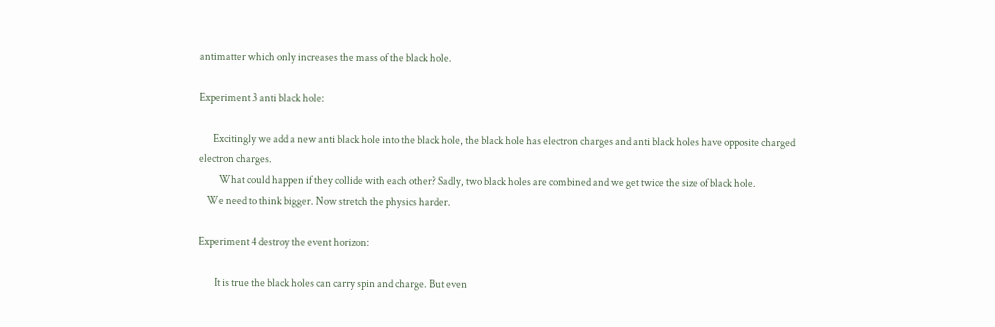antimatter which only increases the mass of the black hole.

Experiment 3 anti black hole:

       Excitingly we add a new anti black hole into the black hole, the black hole has electron charges and anti black holes have opposite charged electron charges.
          What could happen if they collide with each other? Sadly, two black holes are combined and we get twice the size of black hole.
    We need to think bigger. Now stretch the physics harder.

Experiment 4 destroy the event horizon:

        It is true the black holes can carry spin and charge. But even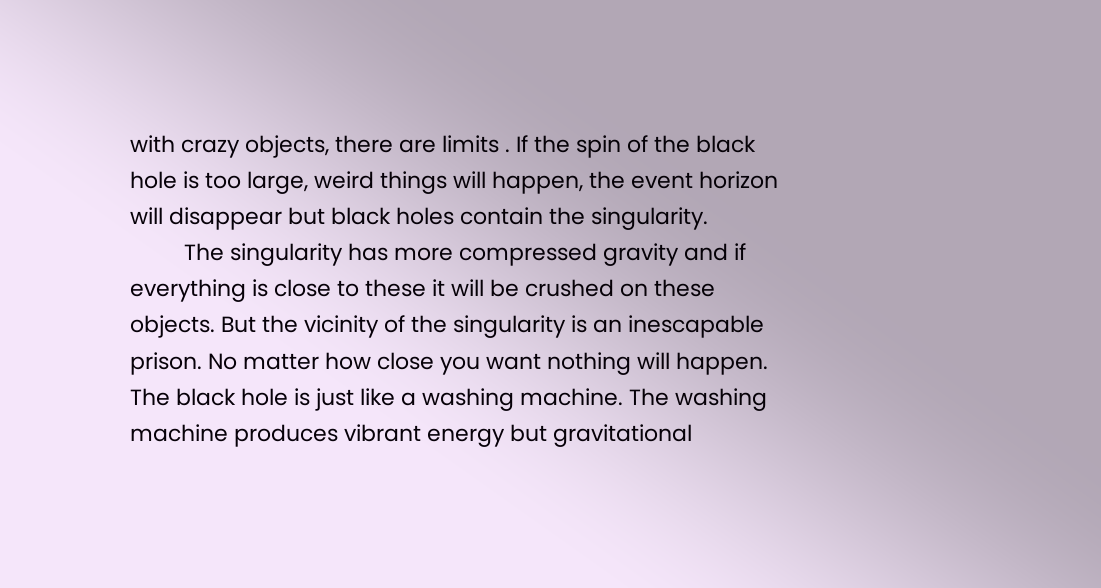with crazy objects, there are limits . If the spin of the black hole is too large, weird things will happen, the event horizon will disappear but black holes contain the singularity.
         The singularity has more compressed gravity and if everything is close to these it will be crushed on these objects. But the vicinity of the singularity is an inescapable prison. No matter how close you want nothing will happen. The black hole is just like a washing machine. The washing machine produces vibrant energy but gravitational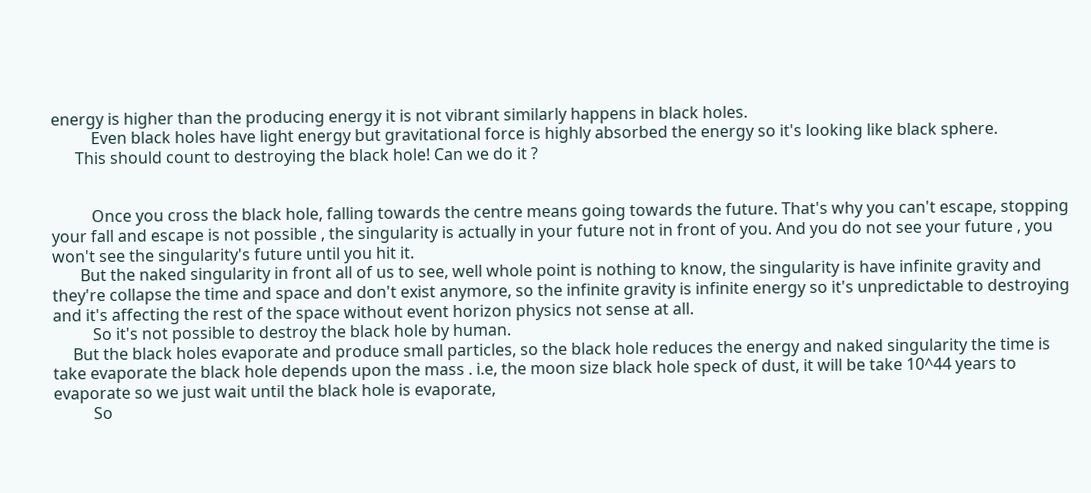energy is higher than the producing energy it is not vibrant similarly happens in black holes.
          Even black holes have light energy but gravitational force is highly absorbed the energy so it's looking like black sphere.
      This should count to destroying the black hole! Can we do it ?


          Once you cross the black hole, falling towards the centre means going towards the future. That's why you can't escape, stopping your fall and escape is not possible , the singularity is actually in your future not in front of you. And you do not see your future , you won't see the singularity's future until you hit it.
       But the naked singularity in front all of us to see, well whole point is nothing to know, the singularity is have infinite gravity and they're collapse the time and space and don't exist anymore, so the infinite gravity is infinite energy so it's unpredictable to destroying and it's affecting the rest of the space without event horizon physics not sense at all.
          So it's not possible to destroy the black hole by human.
     But the black holes evaporate and produce small particles, so the black hole reduces the energy and naked singularity the time is take evaporate the black hole depends upon the mass . i.e, the moon size black hole speck of dust, it will be take 10^44 years to evaporate so we just wait until the black hole is evaporate,
          So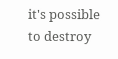it's possible to destroy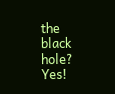the black hole? Yes!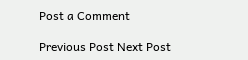Post a Comment

Previous Post Next Post